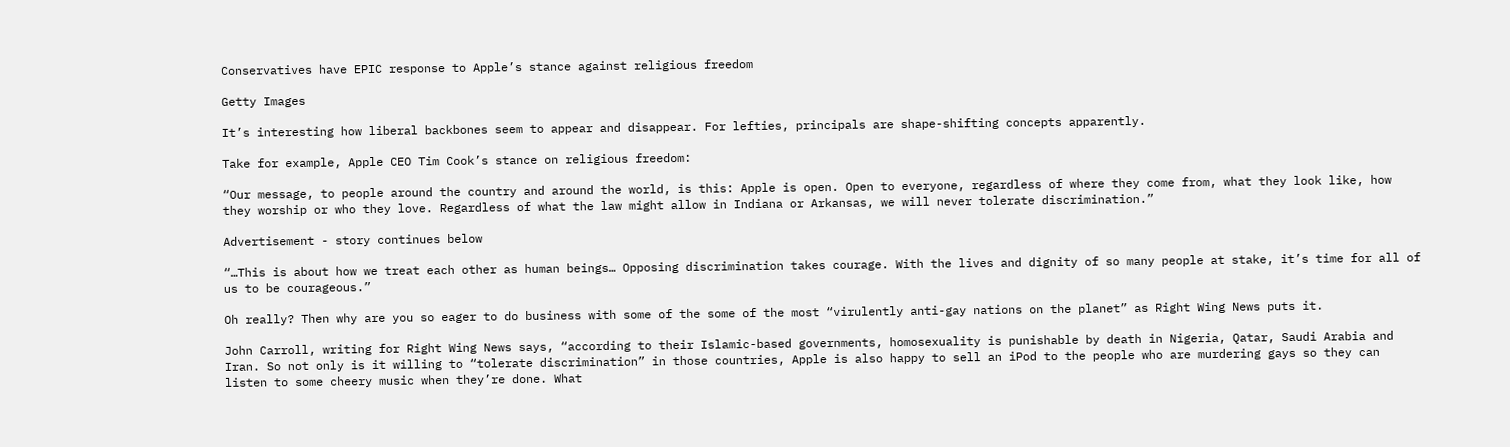Conservatives have EPIC response to Apple’s stance against religious freedom

Getty Images

It’s interesting how liberal backbones seem to appear and disappear. For lefties, principals are shape-shifting concepts apparently.

Take for example, Apple CEO Tim Cook’s stance on religious freedom:

“Our message, to people around the country and around the world, is this: Apple is open. Open to everyone, regardless of where they come from, what they look like, how they worship or who they love. Regardless of what the law might allow in Indiana or Arkansas, we will never tolerate discrimination.”

Advertisement - story continues below

“…This is about how we treat each other as human beings… Opposing discrimination takes courage. With the lives and dignity of so many people at stake, it’s time for all of us to be courageous.”

Oh really? Then why are you so eager to do business with some of the some of the most “virulently anti-gay nations on the planet” as Right Wing News puts it.

John Carroll, writing for Right Wing News says, “according to their Islamic-based governments, homosexuality is punishable by death in Nigeria, Qatar, Saudi Arabia and Iran. So not only is it willing to “tolerate discrimination” in those countries, Apple is also happy to sell an iPod to the people who are murdering gays so they can listen to some cheery music when they’re done. What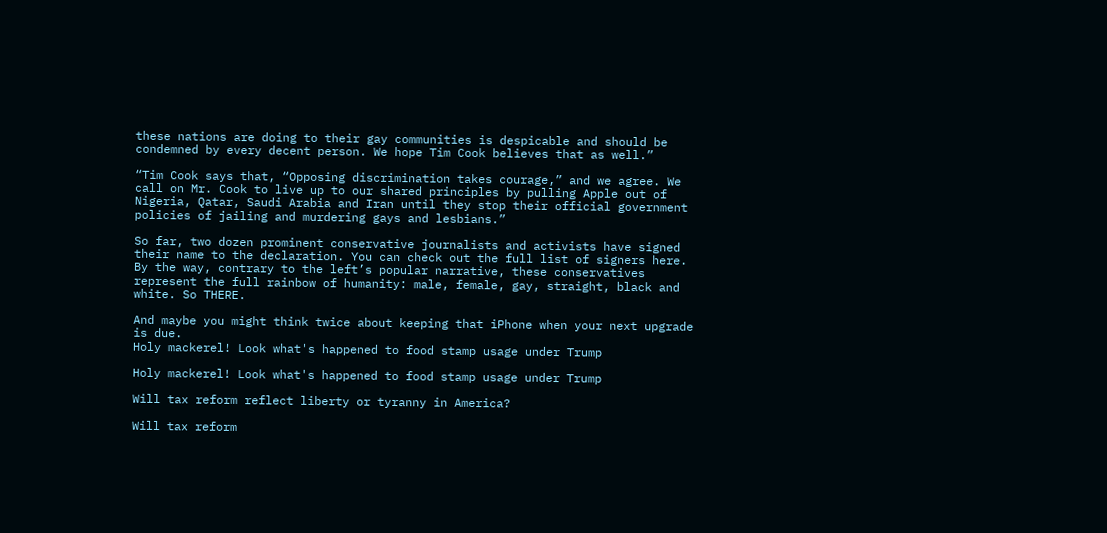these nations are doing to their gay communities is despicable and should be condemned by every decent person. We hope Tim Cook believes that as well.”

“Tim Cook says that, “Opposing discrimination takes courage,” and we agree. We call on Mr. Cook to live up to our shared principles by pulling Apple out of Nigeria, Qatar, Saudi Arabia and Iran until they stop their official government policies of jailing and murdering gays and lesbians.”

So far, two dozen prominent conservative journalists and activists have signed their name to the declaration. You can check out the full list of signers here. By the way, contrary to the left’s popular narrative, these conservatives represent the full rainbow of humanity: male, female, gay, straight, black and white. So THERE.

And maybe you might think twice about keeping that iPhone when your next upgrade is due.
Holy mackerel! Look what's happened to food stamp usage under Trump

Holy mackerel! Look what's happened to food stamp usage under Trump

Will tax reform reflect liberty or tyranny in America?

Will tax reform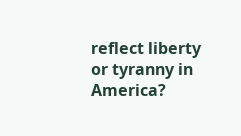reflect liberty or tyranny in America?